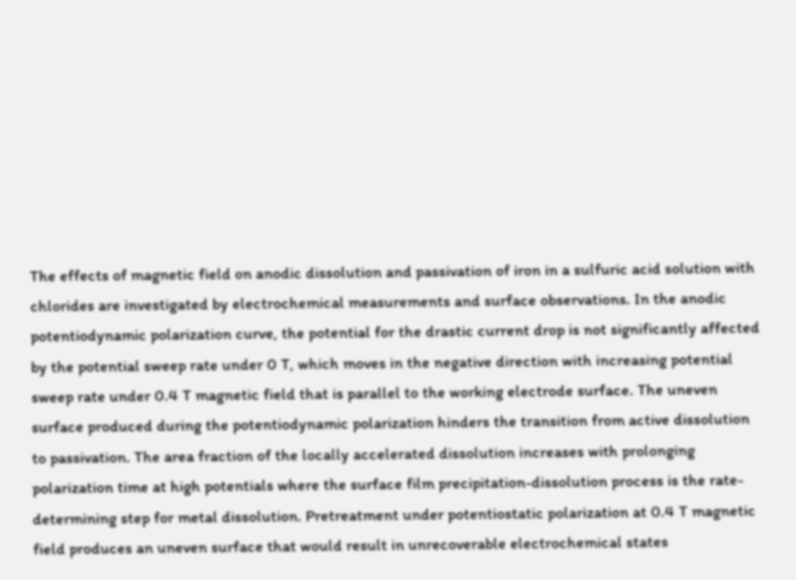The effects of magnetic field on anodic dissolution and passivation of iron in a sulfuric acid solution with chlorides are investigated by electrochemical measurements and surface observations. In the anodic potentiodynamic polarization curve, the potential for the drastic current drop is not significantly affected by the potential sweep rate under 0 T, which moves in the negative direction with increasing potential sweep rate under 0.4 T magnetic field that is parallel to the working electrode surface. The uneven surface produced during the potentiodynamic polarization hinders the transition from active dissolution to passivation. The area fraction of the locally accelerated dissolution increases with prolonging polarization time at high potentials where the surface film precipitation-dissolution process is the rate-determining step for metal dissolution. Pretreatment under potentiostatic polarization at 0.4 T magnetic field produces an uneven surface that would result in unrecoverable electrochemical states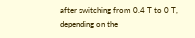after switching from 0.4 T to 0 T, depending on the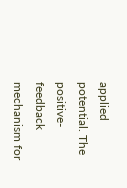applied potential. The positive-feedback mechanism for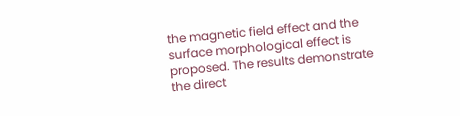the magnetic field effect and the surface morphological effect is proposed. The results demonstrate the direct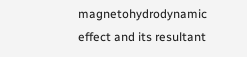magnetohydrodynamic effect and its resultant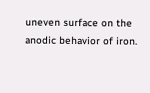uneven surface on the anodic behavior of iron.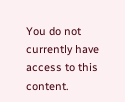You do not currently have access to this content.